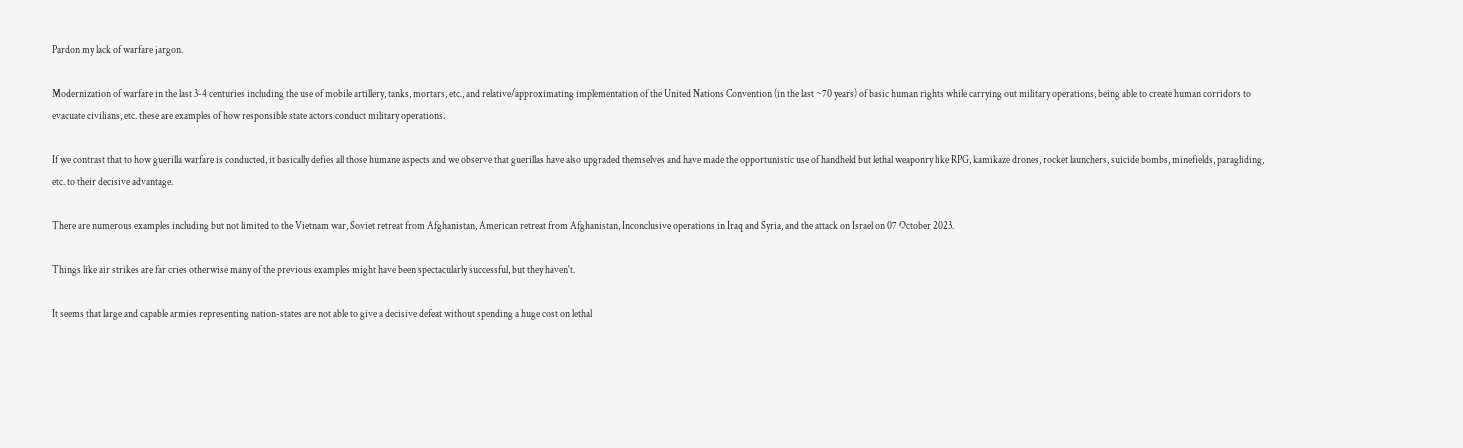Pardon my lack of warfare jargon.

Modernization of warfare in the last 3-4 centuries including the use of mobile artillery, tanks, mortars, etc., and relative/approximating implementation of the United Nations Convention (in the last ~70 years) of basic human rights while carrying out military operations, being able to create human corridors to evacuate civilians, etc. these are examples of how responsible state actors conduct military operations.

If we contrast that to how guerilla warfare is conducted, it basically defies all those humane aspects and we observe that guerillas have also upgraded themselves and have made the opportunistic use of handheld but lethal weaponry like RPG, kamikaze drones, rocket launchers, suicide bombs, minefields, paragliding, etc. to their decisive advantage.

There are numerous examples including but not limited to the Vietnam war, Soviet retreat from Afghanistan, American retreat from Afghanistan, Inconclusive operations in Iraq and Syria, and the attack on Israel on 07 October 2023.

Things like air strikes are far cries otherwise many of the previous examples might have been spectacularly successful, but they haven't.

It seems that large and capable armies representing nation-states are not able to give a decisive defeat without spending a huge cost on lethal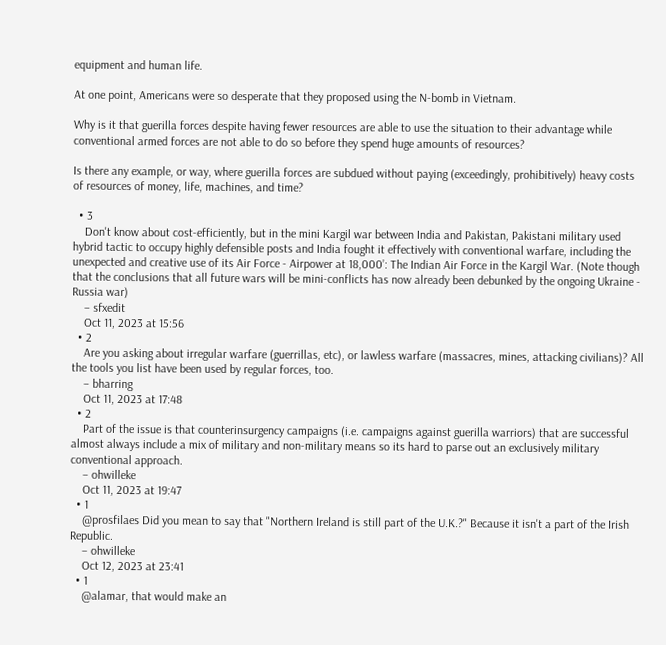equipment and human life.

At one point, Americans were so desperate that they proposed using the N-bomb in Vietnam.

Why is it that guerilla forces despite having fewer resources are able to use the situation to their advantage while conventional armed forces are not able to do so before they spend huge amounts of resources?

Is there any example, or way, where guerilla forces are subdued without paying (exceedingly, prohibitively) heavy costs of resources of money, life, machines, and time?

  • 3
    Don't know about cost-efficiently, but in the mini Kargil war between India and Pakistan, Pakistani military used hybrid tactic to occupy highly defensible posts and India fought it effectively with conventional warfare, including the unexpected and creative use of its Air Force - Airpower at 18,000’: The Indian Air Force in the Kargil War. (Note though that the conclusions that all future wars will be mini-conflicts has now already been debunked by the ongoing Ukraine - Russia war)
    – sfxedit
    Oct 11, 2023 at 15:56
  • 2
    Are you asking about irregular warfare (guerrillas, etc), or lawless warfare (massacres, mines, attacking civilians)? All the tools you list have been used by regular forces, too.
    – bharring
    Oct 11, 2023 at 17:48
  • 2
    Part of the issue is that counterinsurgency campaigns (i.e. campaigns against guerilla warriors) that are successful almost always include a mix of military and non-military means so its hard to parse out an exclusively military conventional approach.
    – ohwilleke
    Oct 11, 2023 at 19:47
  • 1
    @prosfilaes Did you mean to say that "Northern Ireland is still part of the U.K.?" Because it isn't a part of the Irish Republic.
    – ohwilleke
    Oct 12, 2023 at 23:41
  • 1
    @alamar, that would make an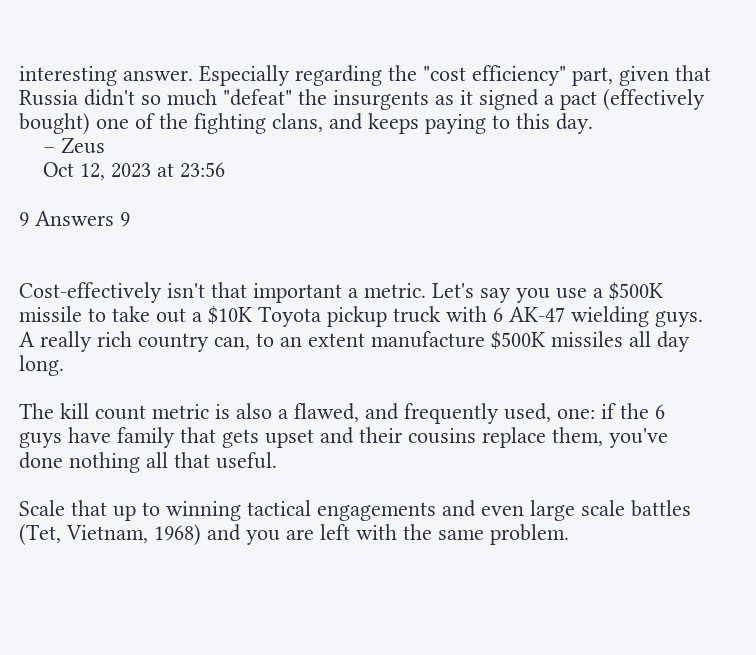interesting answer. Especially regarding the "cost efficiency" part, given that Russia didn't so much "defeat" the insurgents as it signed a pact (effectively bought) one of the fighting clans, and keeps paying to this day.
    – Zeus
    Oct 12, 2023 at 23:56

9 Answers 9


Cost-effectively isn't that important a metric. Let's say you use a $500K missile to take out a $10K Toyota pickup truck with 6 AK-47 wielding guys. A really rich country can, to an extent manufacture $500K missiles all day long.

The kill count metric is also a flawed, and frequently used, one: if the 6 guys have family that gets upset and their cousins replace them, you've done nothing all that useful.

Scale that up to winning tactical engagements and even large scale battles (Tet, Vietnam, 1968) and you are left with the same problem.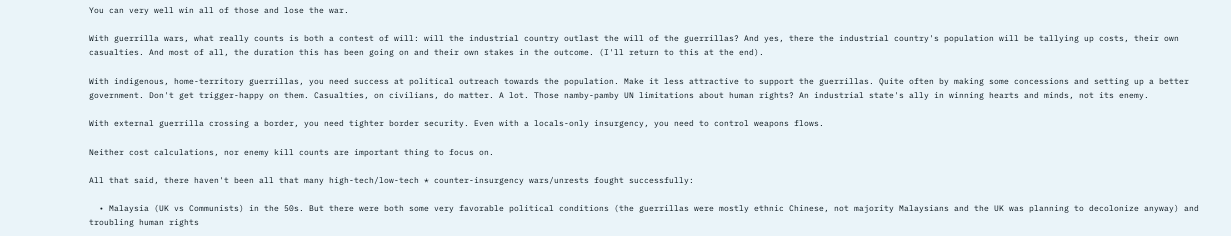You can very well win all of those and lose the war.

With guerrilla wars, what really counts is both a contest of will: will the industrial country outlast the will of the guerrillas? And yes, there the industrial country's population will be tallying up costs, their own casualties. And most of all, the duration this has been going on and their own stakes in the outcome. (I'll return to this at the end).

With indigenous, home-territory guerrillas, you need success at political outreach towards the population. Make it less attractive to support the guerrillas. Quite often by making some concessions and setting up a better government. Don't get trigger-happy on them. Casualties, on civilians, do matter. A lot. Those namby-pamby UN limitations about human rights? An industrial state's ally in winning hearts and minds, not its enemy.

With external guerrilla crossing a border, you need tighter border security. Even with a locals-only insurgency, you need to control weapons flows.

Neither cost calculations, nor enemy kill counts are important thing to focus on.

All that said, there haven't been all that many high-tech/low-tech * counter-insurgency wars/unrests fought successfully:

  • Malaysia (UK vs Communists) in the 50s. But there were both some very favorable political conditions (the guerrillas were mostly ethnic Chinese, not majority Malaysians and the UK was planning to decolonize anyway) and troubling human rights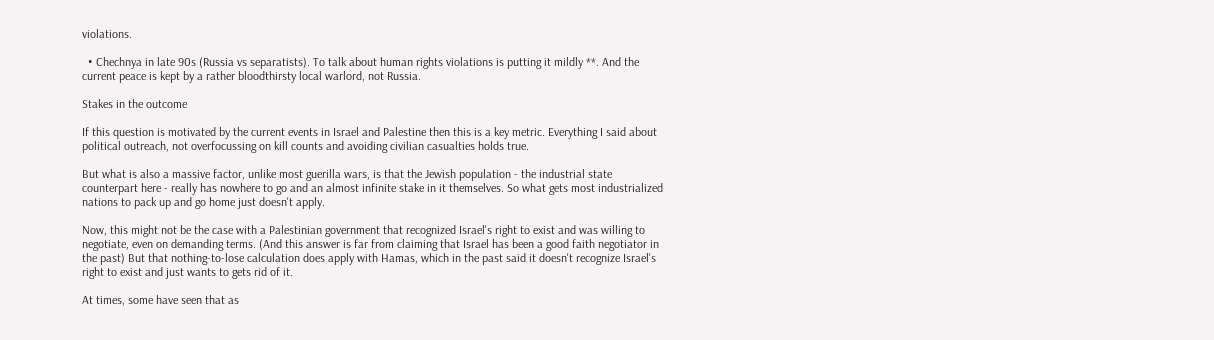violations.

  • Chechnya in late 90s (Russia vs separatists). To talk about human rights violations is putting it mildly **. And the current peace is kept by a rather bloodthirsty local warlord, not Russia.

Stakes in the outcome

If this question is motivated by the current events in Israel and Palestine then this is a key metric. Everything I said about political outreach, not overfocussing on kill counts and avoiding civilian casualties holds true.

But what is also a massive factor, unlike most guerilla wars, is that the Jewish population - the industrial state counterpart here - really has nowhere to go and an almost infinite stake in it themselves. So what gets most industrialized nations to pack up and go home just doesn't apply.

Now, this might not be the case with a Palestinian government that recognized Israel's right to exist and was willing to negotiate, even on demanding terms. (And this answer is far from claiming that Israel has been a good faith negotiator in the past) But that nothing-to-lose calculation does apply with Hamas, which in the past said it doesn't recognize Israel's right to exist and just wants to gets rid of it.

At times, some have seen that as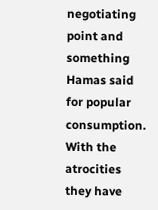negotiating point and something Hamas said for popular consumption. With the atrocities they have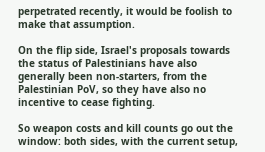perpetrated recently, it would be foolish to make that assumption.

On the flip side, Israel's proposals towards the status of Palestinians have also generally been non-starters, from the Palestinian PoV, so they have also no incentive to cease fighting.

So weapon costs and kill counts go out the window: both sides, with the current setup,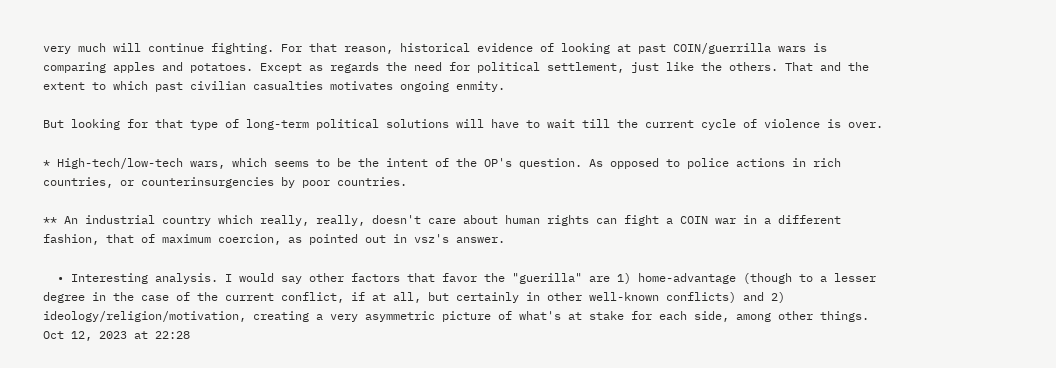very much will continue fighting. For that reason, historical evidence of looking at past COIN/guerrilla wars is comparing apples and potatoes. Except as regards the need for political settlement, just like the others. That and the extent to which past civilian casualties motivates ongoing enmity.

But looking for that type of long-term political solutions will have to wait till the current cycle of violence is over.

* High-tech/low-tech wars, which seems to be the intent of the OP's question. As opposed to police actions in rich countries, or counterinsurgencies by poor countries.

** An industrial country which really, really, doesn't care about human rights can fight a COIN war in a different fashion, that of maximum coercion, as pointed out in vsz's answer.

  • Interesting analysis. I would say other factors that favor the "guerilla" are 1) home-advantage (though to a lesser degree in the case of the current conflict, if at all, but certainly in other well-known conflicts) and 2) ideology/religion/motivation, creating a very asymmetric picture of what's at stake for each side, among other things. Oct 12, 2023 at 22:28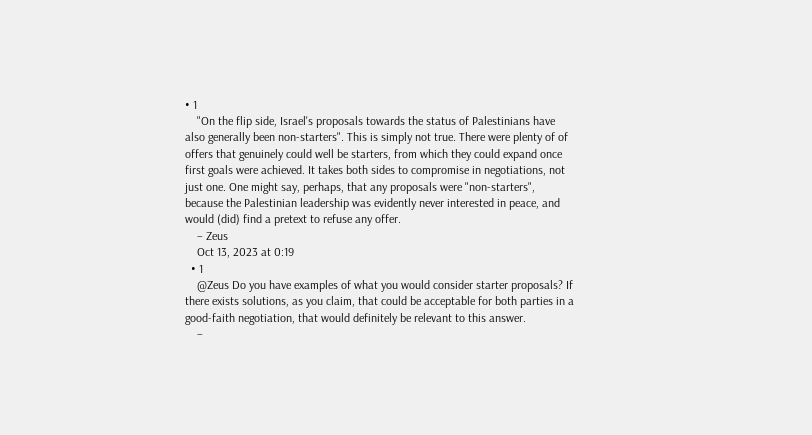• 1
    "On the flip side, Israel's proposals towards the status of Palestinians have also generally been non-starters". This is simply not true. There were plenty of of offers that genuinely could well be starters, from which they could expand once first goals were achieved. It takes both sides to compromise in negotiations, not just one. One might say, perhaps, that any proposals were "non-starters", because the Palestinian leadership was evidently never interested in peace, and would (did) find a pretext to refuse any offer.
    – Zeus
    Oct 13, 2023 at 0:19
  • 1
    @Zeus Do you have examples of what you would consider starter proposals? If there exists solutions, as you claim, that could be acceptable for both parties in a good-faith negotiation, that would definitely be relevant to this answer.
    –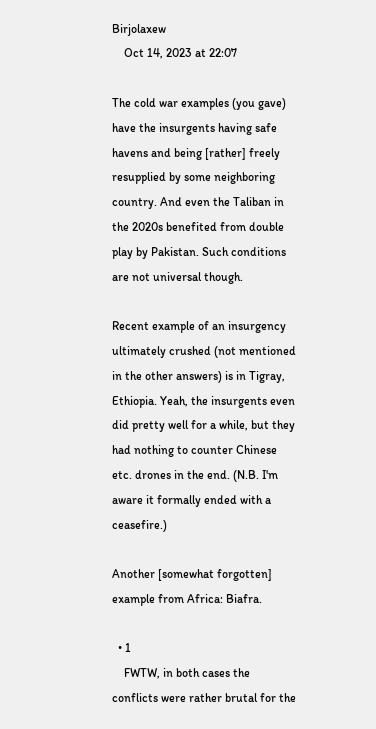Birjolaxew
    Oct 14, 2023 at 22:07

The cold war examples (you gave) have the insurgents having safe havens and being [rather] freely resupplied by some neighboring country. And even the Taliban in the 2020s benefited from double play by Pakistan. Such conditions are not universal though.

Recent example of an insurgency ultimately crushed (not mentioned in the other answers) is in Tigray, Ethiopia. Yeah, the insurgents even did pretty well for a while, but they had nothing to counter Chinese etc. drones in the end. (N.B. I'm aware it formally ended with a ceasefire.)

Another [somewhat forgotten] example from Africa: Biafra.

  • 1
    FWTW, in both cases the conflicts were rather brutal for the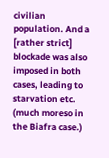civilian population. And a [rather strict] blockade was also imposed in both cases, leading to starvation etc. (much moreso in the Biafra case.)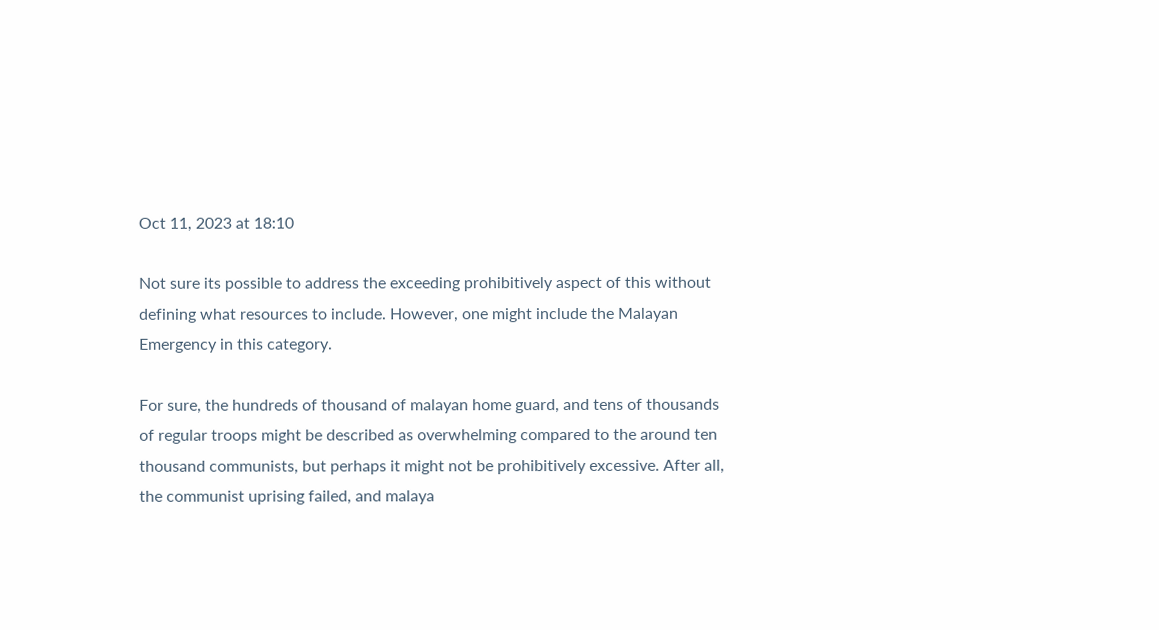Oct 11, 2023 at 18:10

Not sure its possible to address the exceeding prohibitively aspect of this without defining what resources to include. However, one might include the Malayan Emergency in this category.

For sure, the hundreds of thousand of malayan home guard, and tens of thousands of regular troops might be described as overwhelming compared to the around ten thousand communists, but perhaps it might not be prohibitively excessive. After all, the communist uprising failed, and malaya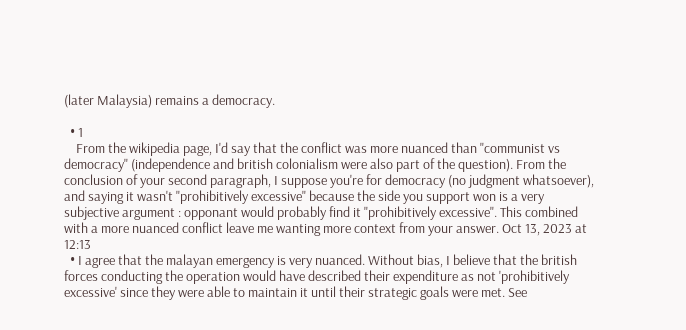(later Malaysia) remains a democracy.

  • 1
    From the wikipedia page, I'd say that the conflict was more nuanced than "communist vs democracy" (independence and british colonialism were also part of the question). From the conclusion of your second paragraph, I suppose you're for democracy (no judgment whatsoever), and saying it wasn't "prohibitively excessive" because the side you support won is a very subjective argument : opponant would probably find it "prohibitively excessive". This combined with a more nuanced conflict leave me wanting more context from your answer. Oct 13, 2023 at 12:13
  • I agree that the malayan emergency is very nuanced. Without bias, I believe that the british forces conducting the operation would have described their expenditure as not 'prohibitively excessive' since they were able to maintain it until their strategic goals were met. See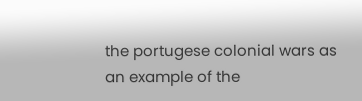the portugese colonial wars as an example of the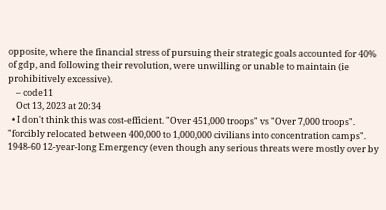opposite, where the financial stress of pursuing their strategic goals accounted for 40% of gdp, and following their revolution, were unwilling or unable to maintain (ie prohibitively excessive).
    – code11
    Oct 13, 2023 at 20:34
  • I don't think this was cost-efficient. "Over 451,000 troops" vs "Over 7,000 troops". "forcibly relocated between 400,000 to 1,000,000 civilians into concentration camps". 1948-60 12-year-long Emergency (even though any serious threats were mostly over by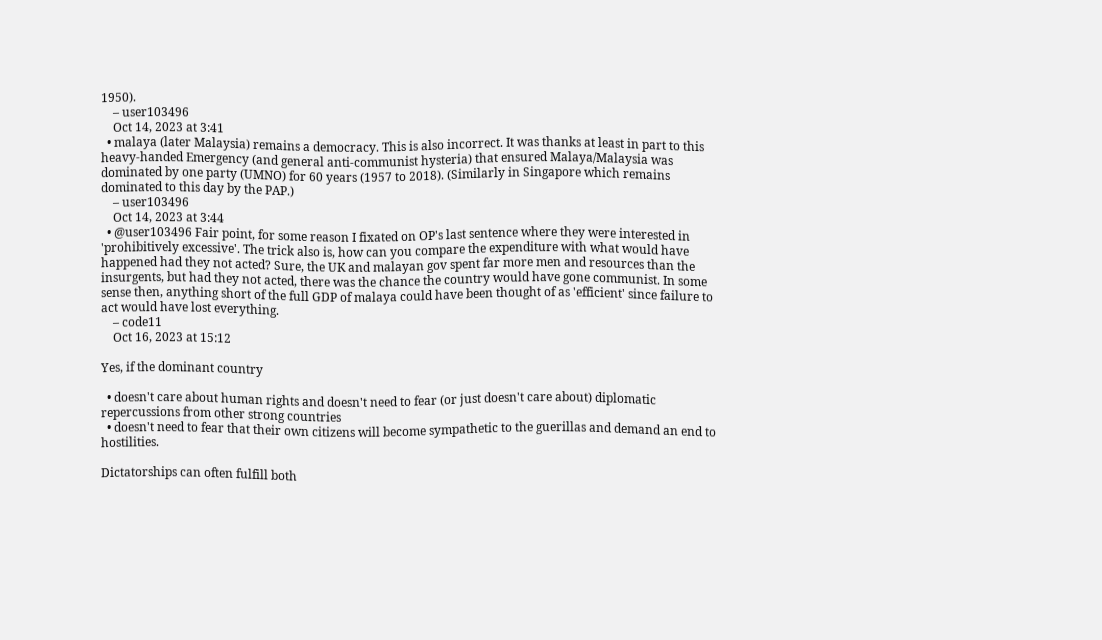1950).
    – user103496
    Oct 14, 2023 at 3:41
  • malaya (later Malaysia) remains a democracy. This is also incorrect. It was thanks at least in part to this heavy-handed Emergency (and general anti-communist hysteria) that ensured Malaya/Malaysia was dominated by one party (UMNO) for 60 years (1957 to 2018). (Similarly in Singapore which remains dominated to this day by the PAP.)
    – user103496
    Oct 14, 2023 at 3:44
  • @user103496 Fair point, for some reason I fixated on OP's last sentence where they were interested in 'prohibitively excessive'. The trick also is, how can you compare the expenditure with what would have happened had they not acted? Sure, the UK and malayan gov spent far more men and resources than the insurgents, but had they not acted, there was the chance the country would have gone communist. In some sense then, anything short of the full GDP of malaya could have been thought of as 'efficient' since failure to act would have lost everything.
    – code11
    Oct 16, 2023 at 15:12

Yes, if the dominant country

  • doesn't care about human rights and doesn't need to fear (or just doesn't care about) diplomatic repercussions from other strong countries
  • doesn't need to fear that their own citizens will become sympathetic to the guerillas and demand an end to hostilities.

Dictatorships can often fulfill both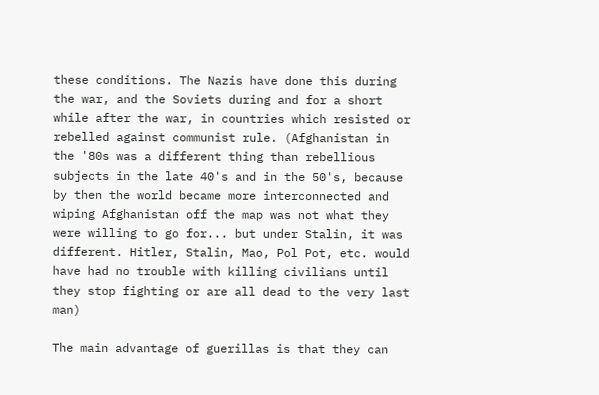these conditions. The Nazis have done this during the war, and the Soviets during and for a short while after the war, in countries which resisted or rebelled against communist rule. (Afghanistan in the '80s was a different thing than rebellious subjects in the late 40's and in the 50's, because by then the world became more interconnected and wiping Afghanistan off the map was not what they were willing to go for... but under Stalin, it was different. Hitler, Stalin, Mao, Pol Pot, etc. would have had no trouble with killing civilians until they stop fighting or are all dead to the very last man)

The main advantage of guerillas is that they can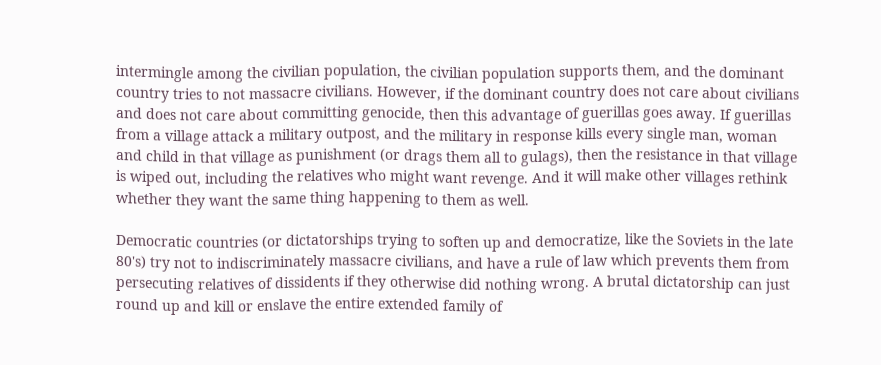intermingle among the civilian population, the civilian population supports them, and the dominant country tries to not massacre civilians. However, if the dominant country does not care about civilians and does not care about committing genocide, then this advantage of guerillas goes away. If guerillas from a village attack a military outpost, and the military in response kills every single man, woman and child in that village as punishment (or drags them all to gulags), then the resistance in that village is wiped out, including the relatives who might want revenge. And it will make other villages rethink whether they want the same thing happening to them as well.

Democratic countries (or dictatorships trying to soften up and democratize, like the Soviets in the late 80's) try not to indiscriminately massacre civilians, and have a rule of law which prevents them from persecuting relatives of dissidents if they otherwise did nothing wrong. A brutal dictatorship can just round up and kill or enslave the entire extended family of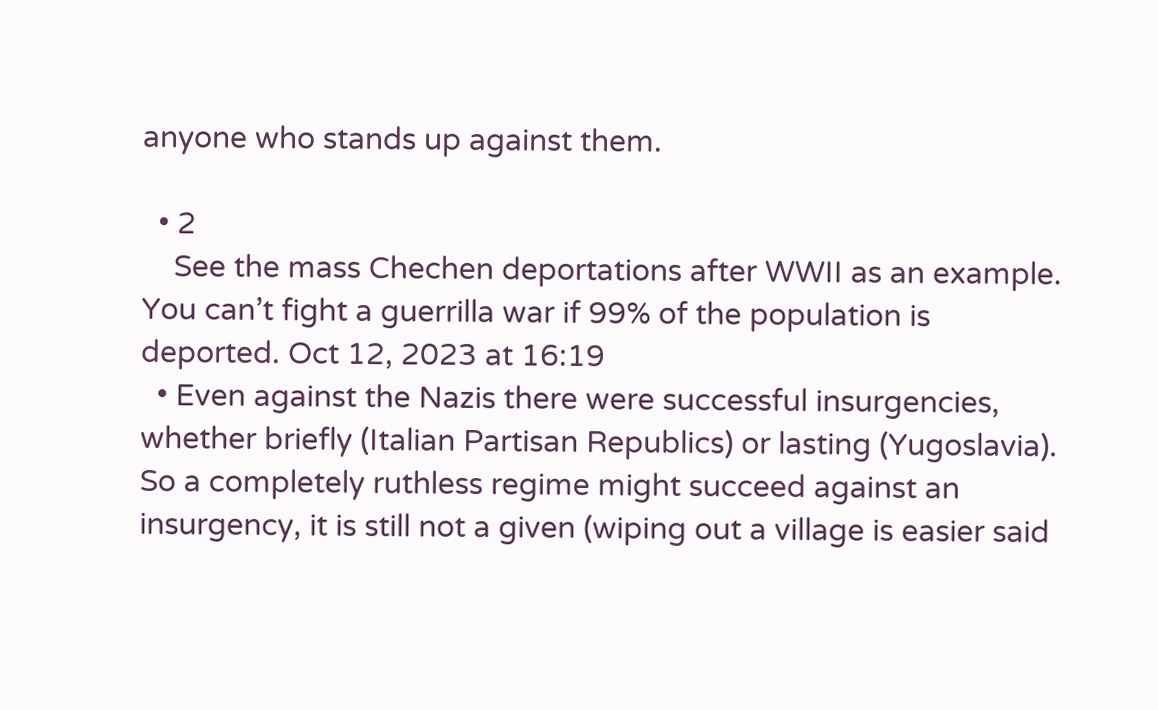anyone who stands up against them.

  • 2
    See the mass Chechen deportations after WWII as an example. You can’t fight a guerrilla war if 99% of the population is deported. Oct 12, 2023 at 16:19
  • Even against the Nazis there were successful insurgencies, whether briefly (Italian Partisan Republics) or lasting (Yugoslavia). So a completely ruthless regime might succeed against an insurgency, it is still not a given (wiping out a village is easier said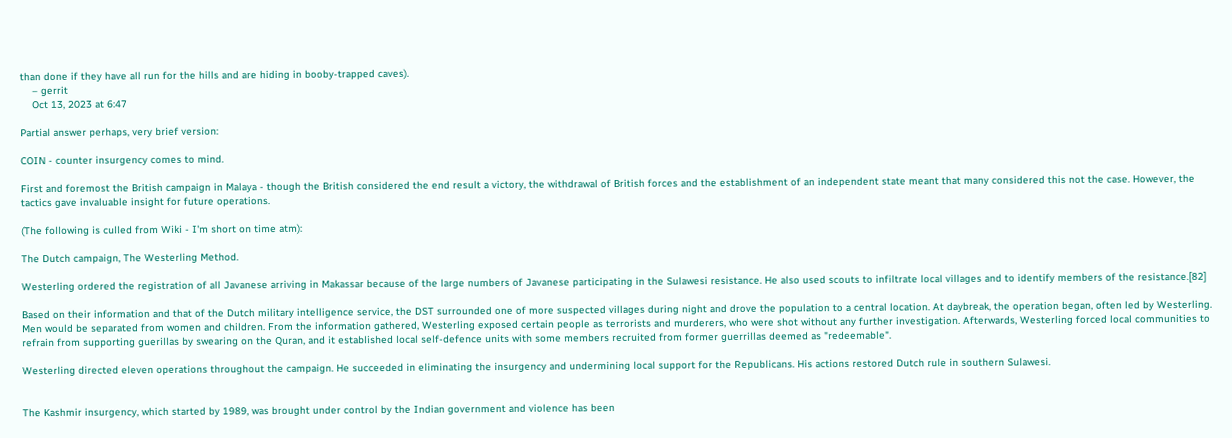than done if they have all run for the hills and are hiding in booby-trapped caves).
    – gerrit
    Oct 13, 2023 at 6:47

Partial answer perhaps, very brief version:

COIN - counter insurgency comes to mind.

First and foremost the British campaign in Malaya - though the British considered the end result a victory, the withdrawal of British forces and the establishment of an independent state meant that many considered this not the case. However, the tactics gave invaluable insight for future operations.

(The following is culled from Wiki - I'm short on time atm):

The Dutch campaign, The Westerling Method.

Westerling ordered the registration of all Javanese arriving in Makassar because of the large numbers of Javanese participating in the Sulawesi resistance. He also used scouts to infiltrate local villages and to identify members of the resistance.[82]

Based on their information and that of the Dutch military intelligence service, the DST surrounded one of more suspected villages during night and drove the population to a central location. At daybreak, the operation began, often led by Westerling. Men would be separated from women and children. From the information gathered, Westerling exposed certain people as terrorists and murderers, who were shot without any further investigation. Afterwards, Westerling forced local communities to refrain from supporting guerillas by swearing on the Quran, and it established local self-defence units with some members recruited from former guerrillas deemed as "redeemable".

Westerling directed eleven operations throughout the campaign. He succeeded in eliminating the insurgency and undermining local support for the Republicans. His actions restored Dutch rule in southern Sulawesi.


The Kashmir insurgency, which started by 1989, was brought under control by the Indian government and violence has been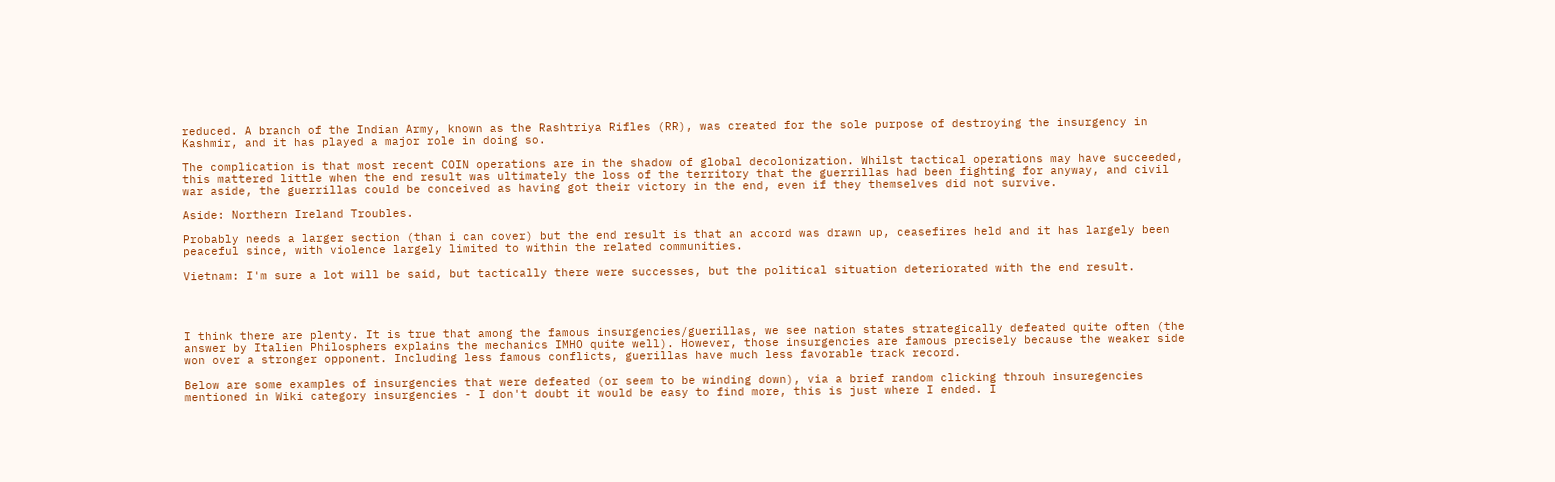reduced. A branch of the Indian Army, known as the Rashtriya Rifles (RR), was created for the sole purpose of destroying the insurgency in Kashmir, and it has played a major role in doing so.

The complication is that most recent COIN operations are in the shadow of global decolonization. Whilst tactical operations may have succeeded, this mattered little when the end result was ultimately the loss of the territory that the guerrillas had been fighting for anyway, and civil war aside, the guerrillas could be conceived as having got their victory in the end, even if they themselves did not survive.

Aside: Northern Ireland Troubles.

Probably needs a larger section (than i can cover) but the end result is that an accord was drawn up, ceasefires held and it has largely been peaceful since, with violence largely limited to within the related communities.

Vietnam: I'm sure a lot will be said, but tactically there were successes, but the political situation deteriorated with the end result.




I think there are plenty. It is true that among the famous insurgencies/guerillas, we see nation states strategically defeated quite often (the answer by Italien Philosphers explains the mechanics IMHO quite well). However, those insurgencies are famous precisely because the weaker side won over a stronger opponent. Including less famous conflicts, guerillas have much less favorable track record.

Below are some examples of insurgencies that were defeated (or seem to be winding down), via a brief random clicking throuh insuregencies mentioned in Wiki category insurgencies - I don't doubt it would be easy to find more, this is just where I ended. I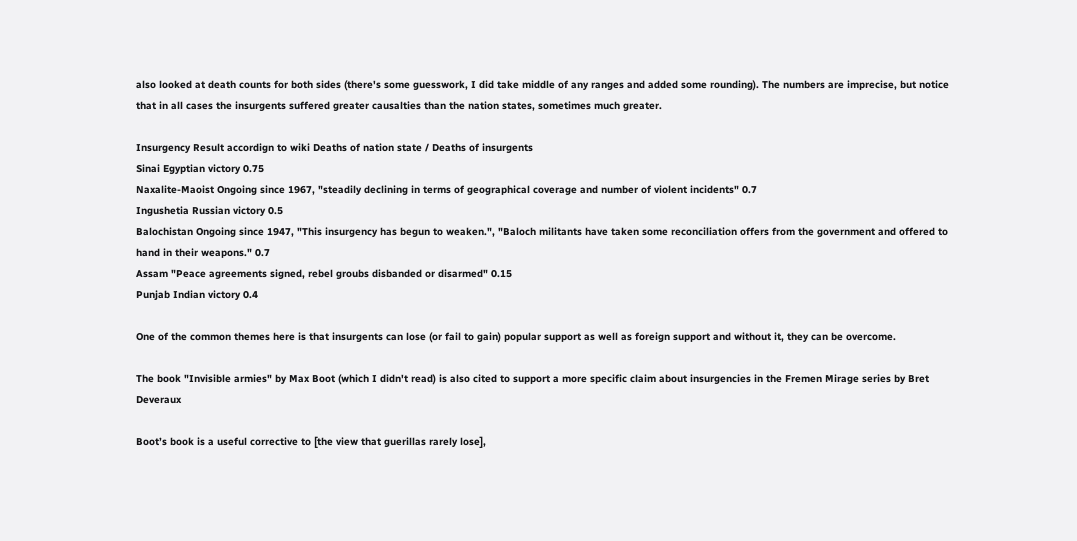also looked at death counts for both sides (there's some guesswork, I did take middle of any ranges and added some rounding). The numbers are imprecise, but notice that in all cases the insurgents suffered greater causalties than the nation states, sometimes much greater.

Insurgency Result accordign to wiki Deaths of nation state / Deaths of insurgents
Sinai Egyptian victory 0.75
Naxalite-Maoist Ongoing since 1967, "steadily declining in terms of geographical coverage and number of violent incidents" 0.7
Ingushetia Russian victory 0.5
Balochistan Ongoing since 1947, "This insurgency has begun to weaken.", "Baloch militants have taken some reconciliation offers from the government and offered to hand in their weapons." 0.7
Assam "Peace agreements signed, rebel groubs disbanded or disarmed" 0.15
Punjab Indian victory 0.4

One of the common themes here is that insurgents can lose (or fail to gain) popular support as well as foreign support and without it, they can be overcome.

The book "Invisible armies" by Max Boot (which I didn't read) is also cited to support a more specific claim about insurgencies in the Fremen Mirage series by Bret Deveraux

Boot’s book is a useful corrective to [the view that guerillas rarely lose],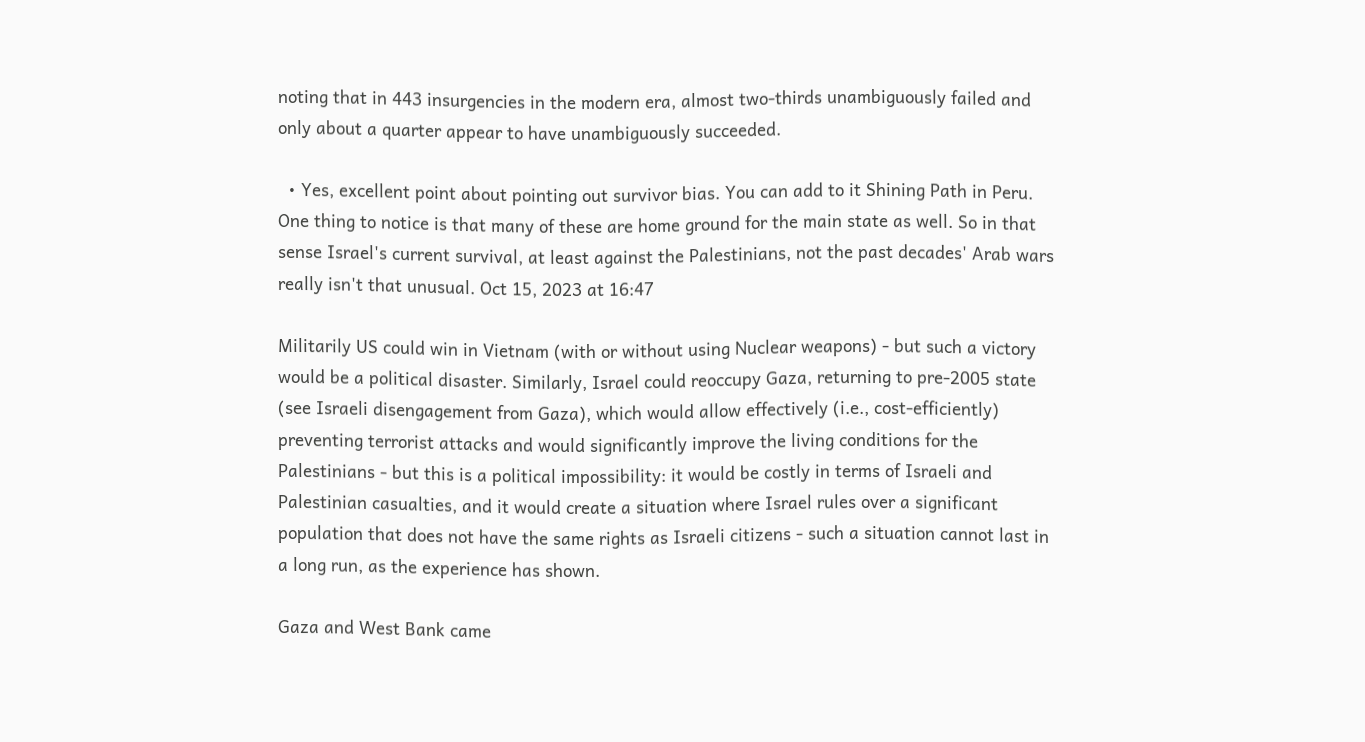noting that in 443 insurgencies in the modern era, almost two-thirds unambiguously failed and only about a quarter appear to have unambiguously succeeded.

  • Yes, excellent point about pointing out survivor bias. You can add to it Shining Path in Peru. One thing to notice is that many of these are home ground for the main state as well. So in that sense Israel's current survival, at least against the Palestinians, not the past decades' Arab wars really isn't that unusual. Oct 15, 2023 at 16:47

Militarily US could win in Vietnam (with or without using Nuclear weapons) - but such a victory would be a political disaster. Similarly, Israel could reoccupy Gaza, returning to pre-2005 state (see Israeli disengagement from Gaza), which would allow effectively (i.e., cost-efficiently) preventing terrorist attacks and would significantly improve the living conditions for the Palestinians - but this is a political impossibility: it would be costly in terms of Israeli and Palestinian casualties, and it would create a situation where Israel rules over a significant population that does not have the same rights as Israeli citizens - such a situation cannot last in a long run, as the experience has shown.

Gaza and West Bank came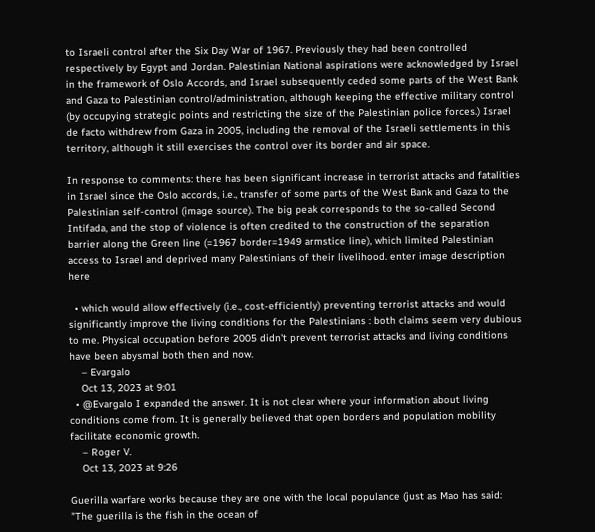to Israeli control after the Six Day War of 1967. Previously they had been controlled respectively by Egypt and Jordan. Palestinian National aspirations were acknowledged by Israel in the framework of Oslo Accords, and Israel subsequently ceded some parts of the West Bank and Gaza to Palestinian control/administration, although keeping the effective military control (by occupying strategic points and restricting the size of the Palestinian police forces.) Israel de facto withdrew from Gaza in 2005, including the removal of the Israeli settlements in this territory, although it still exercises the control over its border and air space.

In response to comments: there has been significant increase in terrorist attacks and fatalities in Israel since the Oslo accords, i.e., transfer of some parts of the West Bank and Gaza to the Palestinian self-control (image source). The big peak corresponds to the so-called Second Intifada, and the stop of violence is often credited to the construction of the separation barrier along the Green line (=1967 border=1949 armstice line), which limited Palestinian access to Israel and deprived many Palestinians of their livelihood. enter image description here

  • which would allow effectively (i.e., cost-efficiently) preventing terrorist attacks and would significantly improve the living conditions for the Palestinians : both claims seem very dubious to me. Physical occupation before 2005 didn't prevent terrorist attacks and living conditions have been abysmal both then and now.
    – Evargalo
    Oct 13, 2023 at 9:01
  • @Evargalo I expanded the answer. It is not clear where your information about living conditions come from. It is generally believed that open borders and population mobility facilitate economic growth.
    – Roger V.
    Oct 13, 2023 at 9:26

Guerilla warfare works because they are one with the local populance (just as Mao has said: "The guerilla is the fish in the ocean of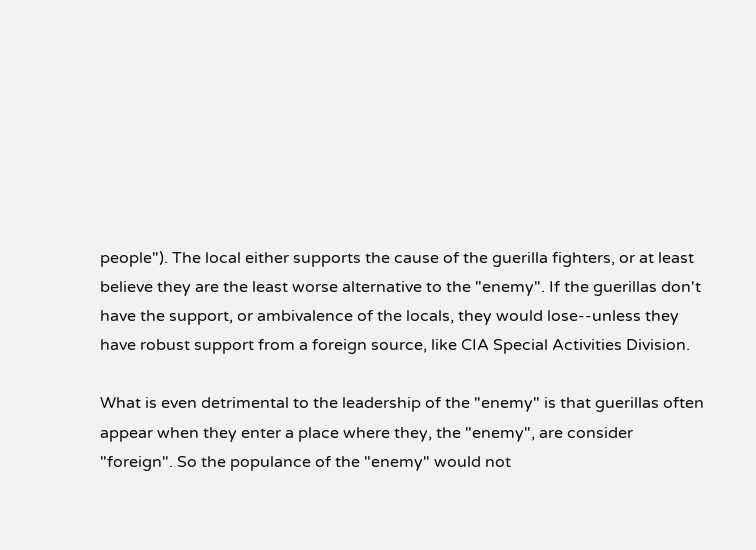people"). The local either supports the cause of the guerilla fighters, or at least believe they are the least worse alternative to the "enemy". If the guerillas don't have the support, or ambivalence of the locals, they would lose--unless they have robust support from a foreign source, like CIA Special Activities Division.

What is even detrimental to the leadership of the "enemy" is that guerillas often appear when they enter a place where they, the "enemy", are consider "foreign". So the populance of the "enemy" would not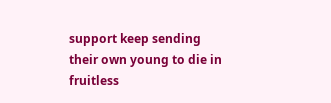support keep sending their own young to die in fruitless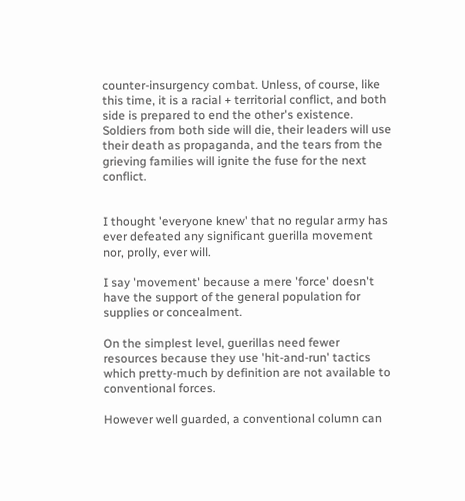counter-insurgency combat. Unless, of course, like this time, it is a racial + territorial conflict, and both side is prepared to end the other's existence. Soldiers from both side will die, their leaders will use their death as propaganda, and the tears from the grieving families will ignite the fuse for the next conflict.


I thought 'everyone knew' that no regular army has ever defeated any significant guerilla movement nor, prolly, ever will.

I say 'movement' because a mere 'force' doesn't have the support of the general population for supplies or concealment.

On the simplest level, guerillas need fewer resources because they use 'hit-and-run' tactics which pretty-much by definition are not available to conventional forces.

However well guarded, a conventional column can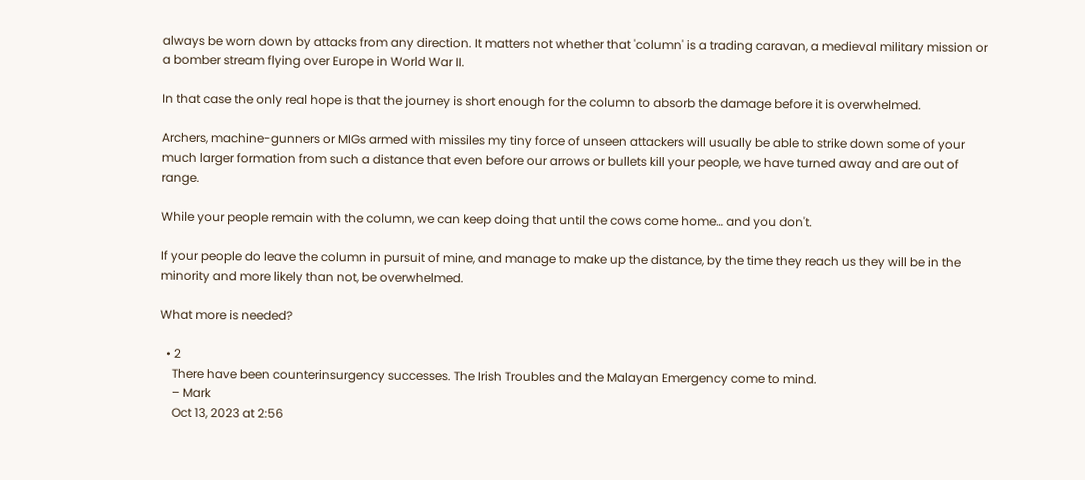always be worn down by attacks from any direction. It matters not whether that 'column' is a trading caravan, a medieval military mission or a bomber stream flying over Europe in World War II.

In that case the only real hope is that the journey is short enough for the column to absorb the damage before it is overwhelmed.

Archers, machine-gunners or MIGs armed with missiles my tiny force of unseen attackers will usually be able to strike down some of your much larger formation from such a distance that even before our arrows or bullets kill your people, we have turned away and are out of range.

While your people remain with the column, we can keep doing that until the cows come home… and you don't.

If your people do leave the column in pursuit of mine, and manage to make up the distance, by the time they reach us they will be in the minority and more likely than not, be overwhelmed.

What more is needed?

  • 2
    There have been counterinsurgency successes. The Irish Troubles and the Malayan Emergency come to mind.
    – Mark
    Oct 13, 2023 at 2:56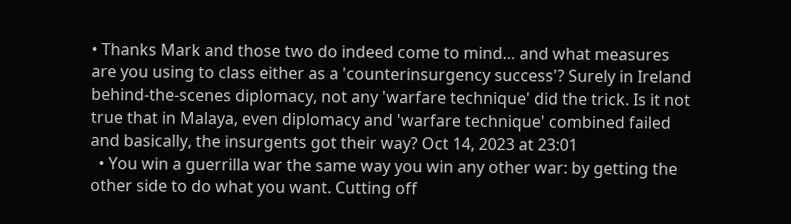• Thanks Mark and those two do indeed come to mind… and what measures are you using to class either as a 'counterinsurgency success'? Surely in Ireland behind-the-scenes diplomacy, not any 'warfare technique' did the trick. Is it not true that in Malaya, even diplomacy and 'warfare technique' combined failed and basically, the insurgents got their way? Oct 14, 2023 at 23:01
  • You win a guerrilla war the same way you win any other war: by getting the other side to do what you want. Cutting off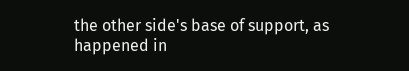the other side's base of support, as happened in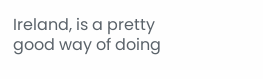Ireland, is a pretty good way of doing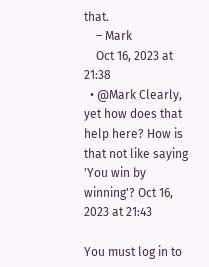that.
    – Mark
    Oct 16, 2023 at 21:38
  • @Mark Clearly, yet how does that help here? How is that not like saying 'You win by winning'? Oct 16, 2023 at 21:43

You must log in to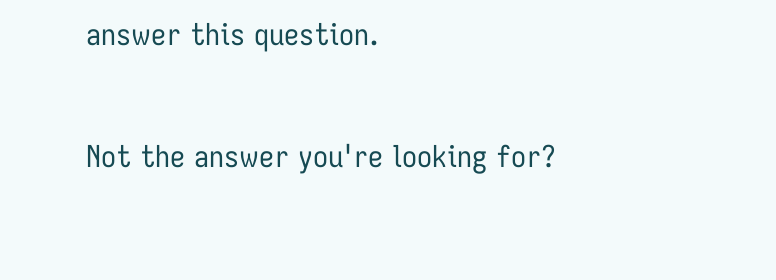answer this question.

Not the answer you're looking for?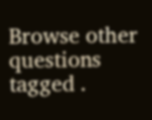Browse other questions tagged .